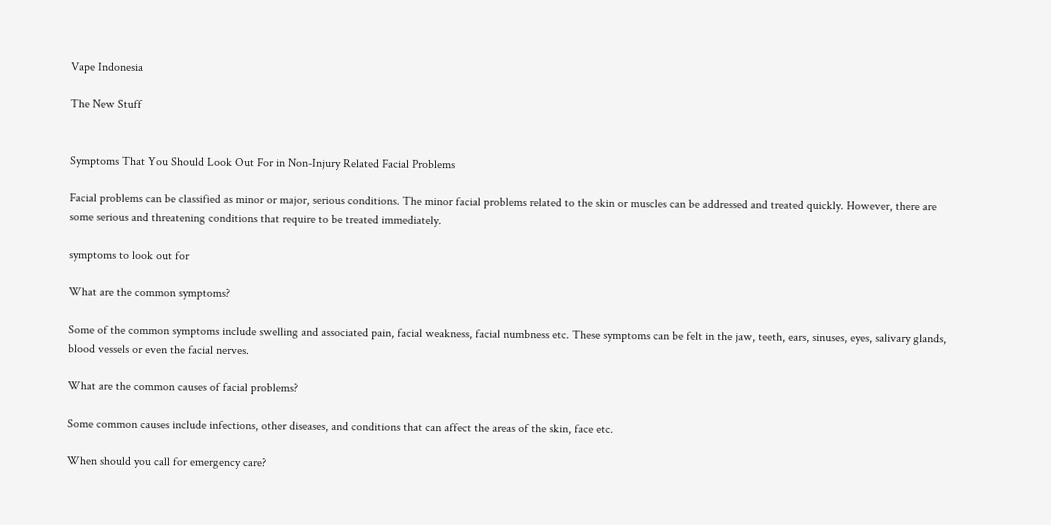Vape Indonesia

The New Stuff


Symptoms That You Should Look Out For in Non-Injury Related Facial Problems

Facial problems can be classified as minor or major, serious conditions. The minor facial problems related to the skin or muscles can be addressed and treated quickly. However, there are some serious and threatening conditions that require to be treated immediately.

symptoms to look out for

What are the common symptoms?

Some of the common symptoms include swelling and associated pain, facial weakness, facial numbness etc. These symptoms can be felt in the jaw, teeth, ears, sinuses, eyes, salivary glands, blood vessels or even the facial nerves.

What are the common causes of facial problems?

Some common causes include infections, other diseases, and conditions that can affect the areas of the skin, face etc.

When should you call for emergency care?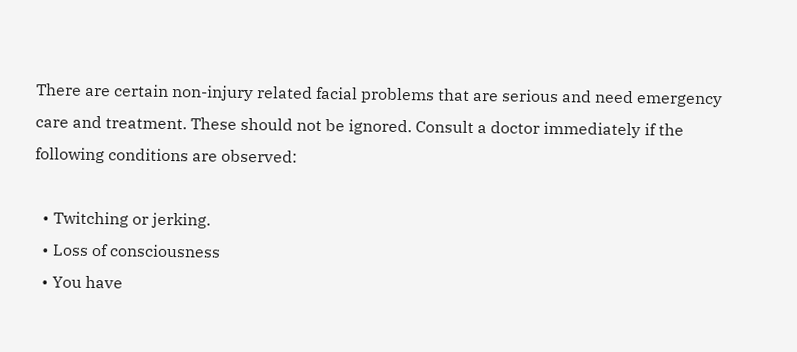There are certain non-injury related facial problems that are serious and need emergency care and treatment. These should not be ignored. Consult a doctor immediately if the following conditions are observed:

  • Twitching or jerking.
  • Loss of consciousness
  • You have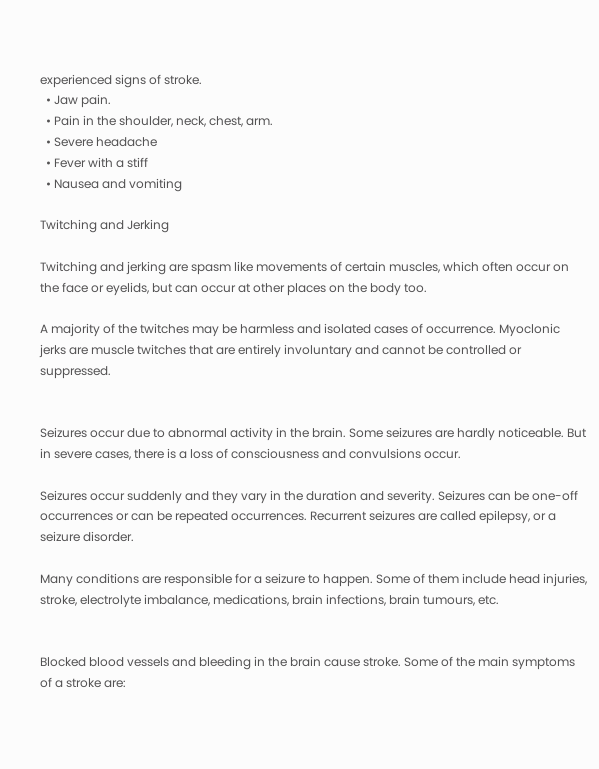experienced signs of stroke.
  • Jaw pain.
  • Pain in the shoulder, neck, chest, arm.
  • Severe headache
  • Fever with a stiff
  • Nausea and vomiting

Twitching and Jerking

Twitching and jerking are spasm like movements of certain muscles, which often occur on the face or eyelids, but can occur at other places on the body too.

A majority of the twitches may be harmless and isolated cases of occurrence. Myoclonic jerks are muscle twitches that are entirely involuntary and cannot be controlled or suppressed.


Seizures occur due to abnormal activity in the brain. Some seizures are hardly noticeable. But in severe cases, there is a loss of consciousness and convulsions occur.

Seizures occur suddenly and they vary in the duration and severity. Seizures can be one-off occurrences or can be repeated occurrences. Recurrent seizures are called epilepsy, or a seizure disorder.

Many conditions are responsible for a seizure to happen. Some of them include head injuries, stroke, electrolyte imbalance, medications, brain infections, brain tumours, etc.


Blocked blood vessels and bleeding in the brain cause stroke. Some of the main symptoms of a stroke are: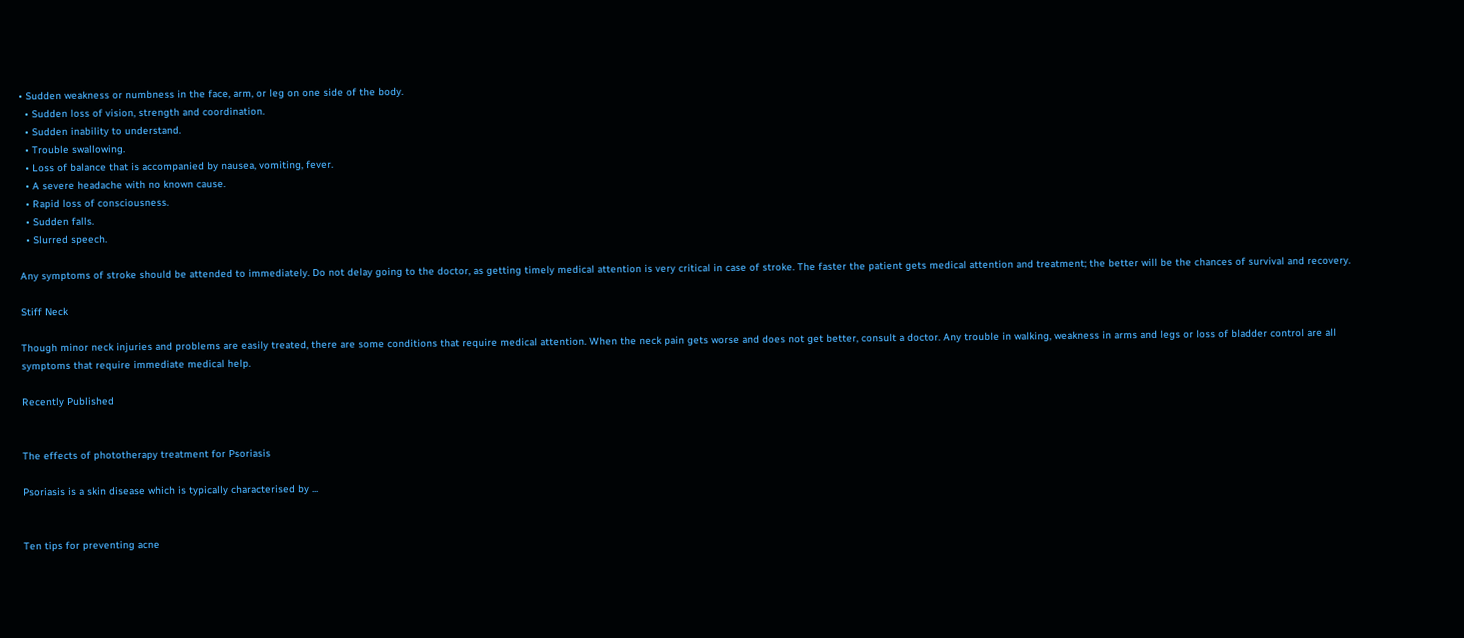• Sudden weakness or numbness in the face, arm, or leg on one side of the body.
  • Sudden loss of vision, strength and coordination.
  • Sudden inability to understand.
  • Trouble swallowing.
  • Loss of balance that is accompanied by nausea, vomiting, fever.
  • A severe headache with no known cause.
  • Rapid loss of consciousness.
  • Sudden falls.
  • Slurred speech.

Any symptoms of stroke should be attended to immediately. Do not delay going to the doctor, as getting timely medical attention is very critical in case of stroke. The faster the patient gets medical attention and treatment; the better will be the chances of survival and recovery.

Stiff Neck

Though minor neck injuries and problems are easily treated, there are some conditions that require medical attention. When the neck pain gets worse and does not get better, consult a doctor. Any trouble in walking, weakness in arms and legs or loss of bladder control are all symptoms that require immediate medical help.

Recently Published


The effects of phototherapy treatment for Psoriasis

Psoriasis is a skin disease which is typically characterised by ...


Ten tips for preventing acne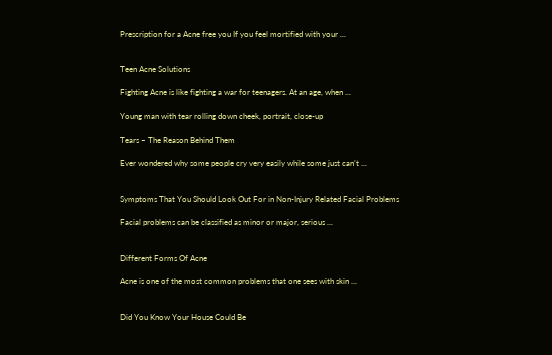Prescription for a Acne free you If you feel mortified with your ...


Teen Acne Solutions

Fighting Acne is like fighting a war for teenagers. At an age, when ...

Young man with tear rolling down cheek, portrait, close-up

Tears – The Reason Behind Them

Ever wondered why some people cry very easily while some just can’t ...


Symptoms That You Should Look Out For in Non-Injury Related Facial Problems

Facial problems can be classified as minor or major, serious ...


Different Forms Of Acne

Acne is one of the most common problems that one sees with skin ...


Did You Know Your House Could Be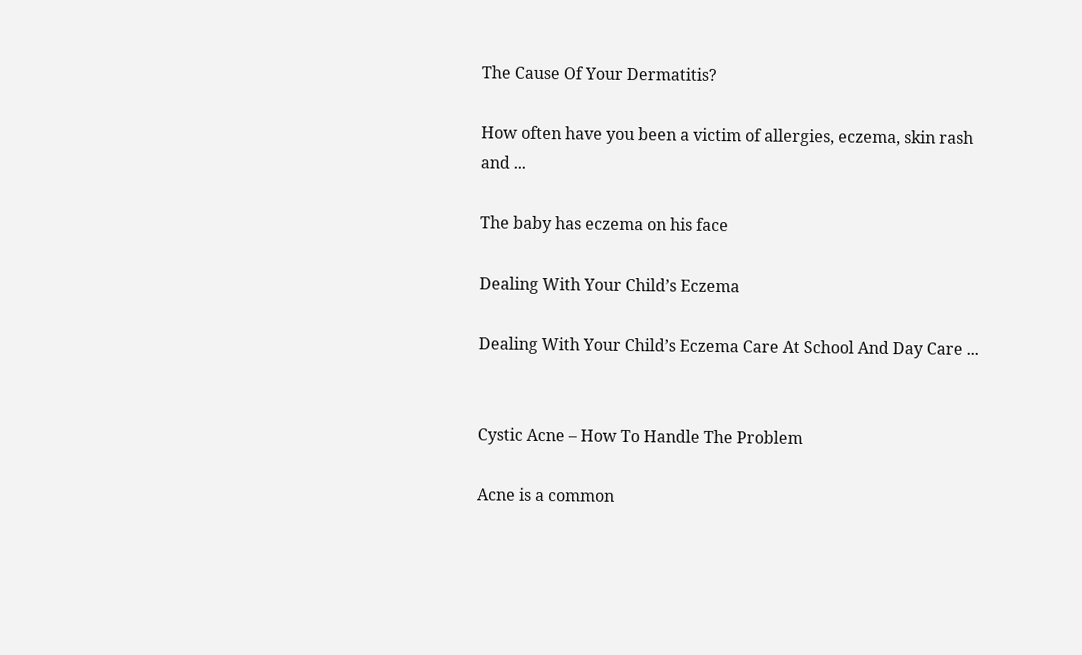The Cause Of Your Dermatitis?

How often have you been a victim of allergies, eczema, skin rash and ...

The baby has eczema on his face

Dealing With Your Child’s Eczema

Dealing With Your Child’s Eczema Care At School And Day Care ...


Cystic Acne – How To Handle The Problem

Acne is a common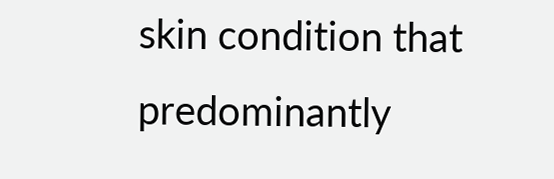skin condition that predominantly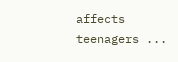affects teenagers ...